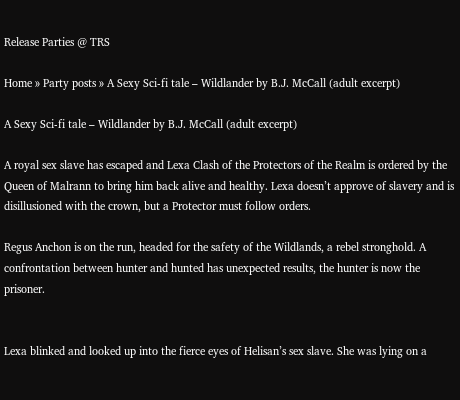Release Parties @ TRS

Home » Party posts » A Sexy Sci-fi tale – Wildlander by B.J. McCall (adult excerpt)

A Sexy Sci-fi tale – Wildlander by B.J. McCall (adult excerpt)

A royal sex slave has escaped and Lexa Clash of the Protectors of the Realm is ordered by the Queen of Malrann to bring him back alive and healthy. Lexa doesn’t approve of slavery and is disillusioned with the crown, but a Protector must follow orders.

Regus Anchon is on the run, headed for the safety of the Wildlands, a rebel stronghold. A confrontation between hunter and hunted has unexpected results, the hunter is now the prisoner.


Lexa blinked and looked up into the fierce eyes of Helisan’s sex slave. She was lying on a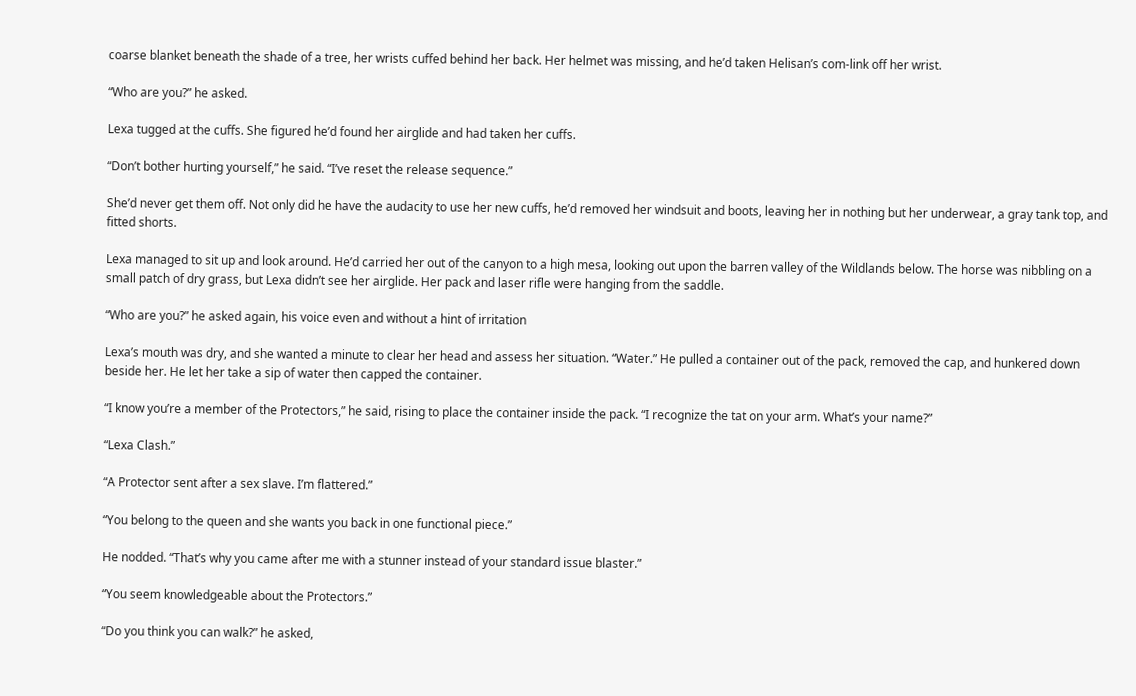coarse blanket beneath the shade of a tree, her wrists cuffed behind her back. Her helmet was missing, and he’d taken Helisan’s com-link off her wrist.

“Who are you?” he asked.

Lexa tugged at the cuffs. She figured he’d found her airglide and had taken her cuffs.

“Don’t bother hurting yourself,” he said. “I’ve reset the release sequence.”

She’d never get them off. Not only did he have the audacity to use her new cuffs, he’d removed her windsuit and boots, leaving her in nothing but her underwear, a gray tank top, and fitted shorts.

Lexa managed to sit up and look around. He’d carried her out of the canyon to a high mesa, looking out upon the barren valley of the Wildlands below. The horse was nibbling on a small patch of dry grass, but Lexa didn’t see her airglide. Her pack and laser rifle were hanging from the saddle.

“Who are you?” he asked again, his voice even and without a hint of irritation

Lexa’s mouth was dry, and she wanted a minute to clear her head and assess her situation. “Water.” He pulled a container out of the pack, removed the cap, and hunkered down beside her. He let her take a sip of water then capped the container.

“I know you’re a member of the Protectors,” he said, rising to place the container inside the pack. “I recognize the tat on your arm. What’s your name?”

“Lexa Clash.”

“A Protector sent after a sex slave. I’m flattered.”

“You belong to the queen and she wants you back in one functional piece.”

He nodded. “That’s why you came after me with a stunner instead of your standard issue blaster.”

“You seem knowledgeable about the Protectors.”

“Do you think you can walk?” he asked,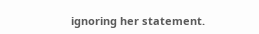ignoring her statement.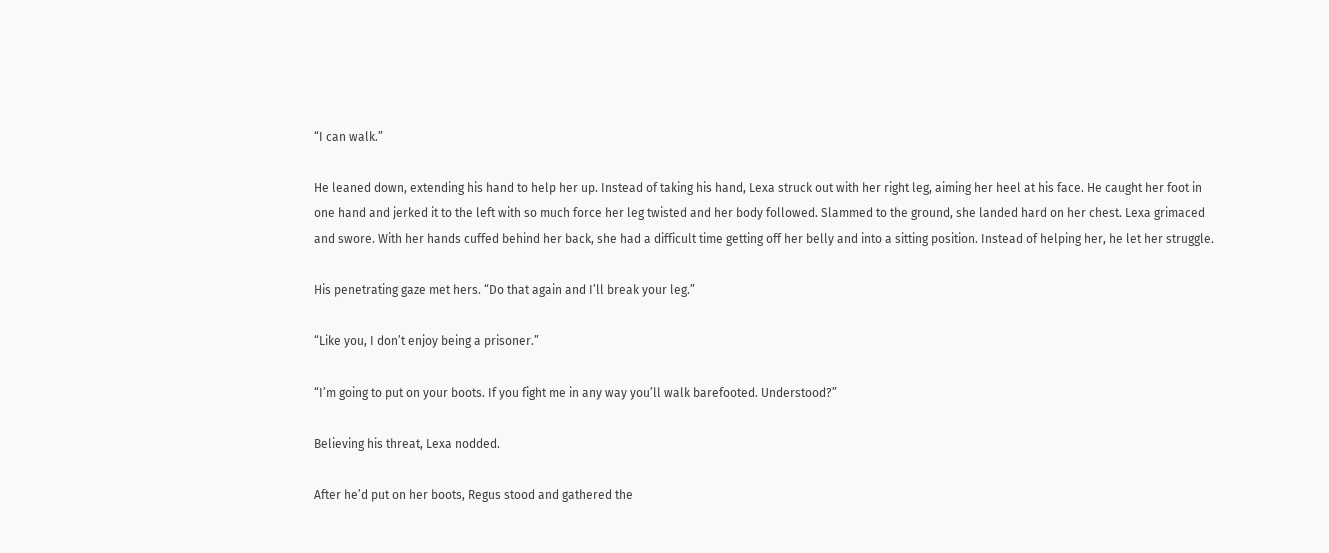“I can walk.”

He leaned down, extending his hand to help her up. Instead of taking his hand, Lexa struck out with her right leg, aiming her heel at his face. He caught her foot in one hand and jerked it to the left with so much force her leg twisted and her body followed. Slammed to the ground, she landed hard on her chest. Lexa grimaced and swore. With her hands cuffed behind her back, she had a difficult time getting off her belly and into a sitting position. Instead of helping her, he let her struggle.

His penetrating gaze met hers. “Do that again and I’ll break your leg.”

“Like you, I don’t enjoy being a prisoner.”

“I’m going to put on your boots. If you fight me in any way you’ll walk barefooted. Understood?”

Believing his threat, Lexa nodded.

After he’d put on her boots, Regus stood and gathered the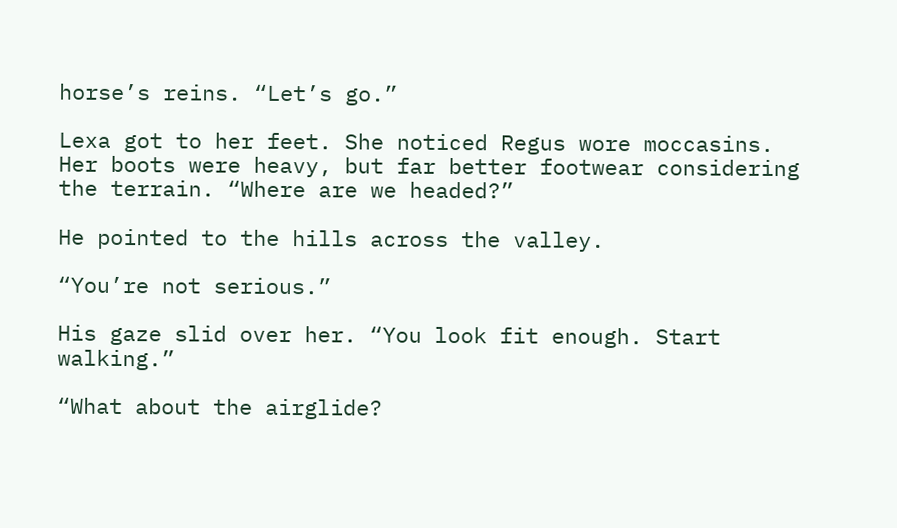horse’s reins. “Let’s go.”

Lexa got to her feet. She noticed Regus wore moccasins. Her boots were heavy, but far better footwear considering the terrain. “Where are we headed?”

He pointed to the hills across the valley.

“You’re not serious.”

His gaze slid over her. “You look fit enough. Start walking.”

“What about the airglide?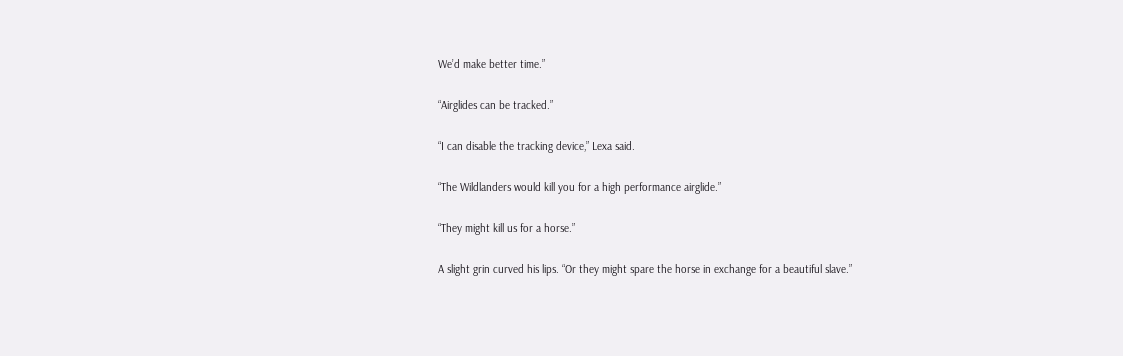We’d make better time.”

“Airglides can be tracked.”

“I can disable the tracking device,” Lexa said.

“The Wildlanders would kill you for a high performance airglide.”

“They might kill us for a horse.”

A slight grin curved his lips. “Or they might spare the horse in exchange for a beautiful slave.”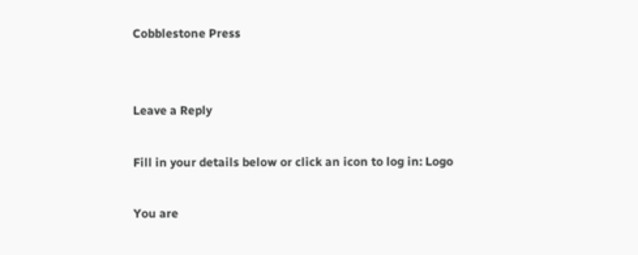Cobblestone Press


Leave a Reply

Fill in your details below or click an icon to log in: Logo

You are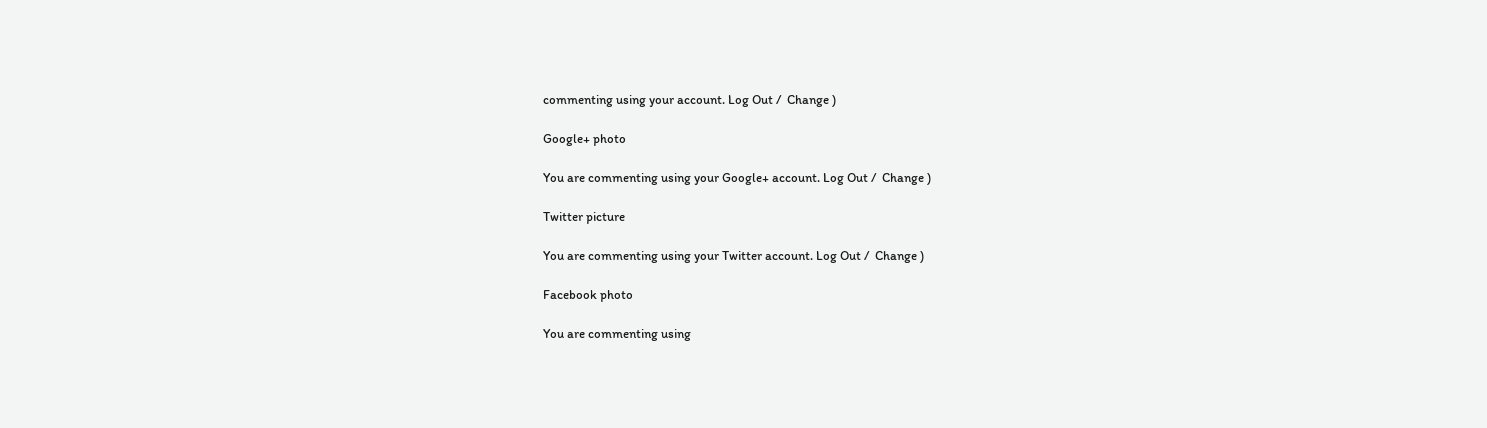commenting using your account. Log Out /  Change )

Google+ photo

You are commenting using your Google+ account. Log Out /  Change )

Twitter picture

You are commenting using your Twitter account. Log Out /  Change )

Facebook photo

You are commenting using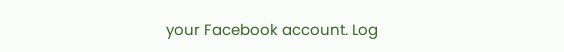your Facebook account. Log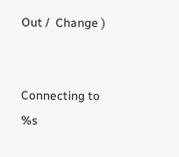Out /  Change )


Connecting to %s